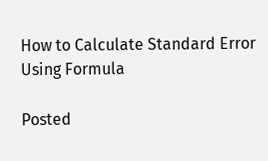How to Calculate Standard Error Using Formula

Posted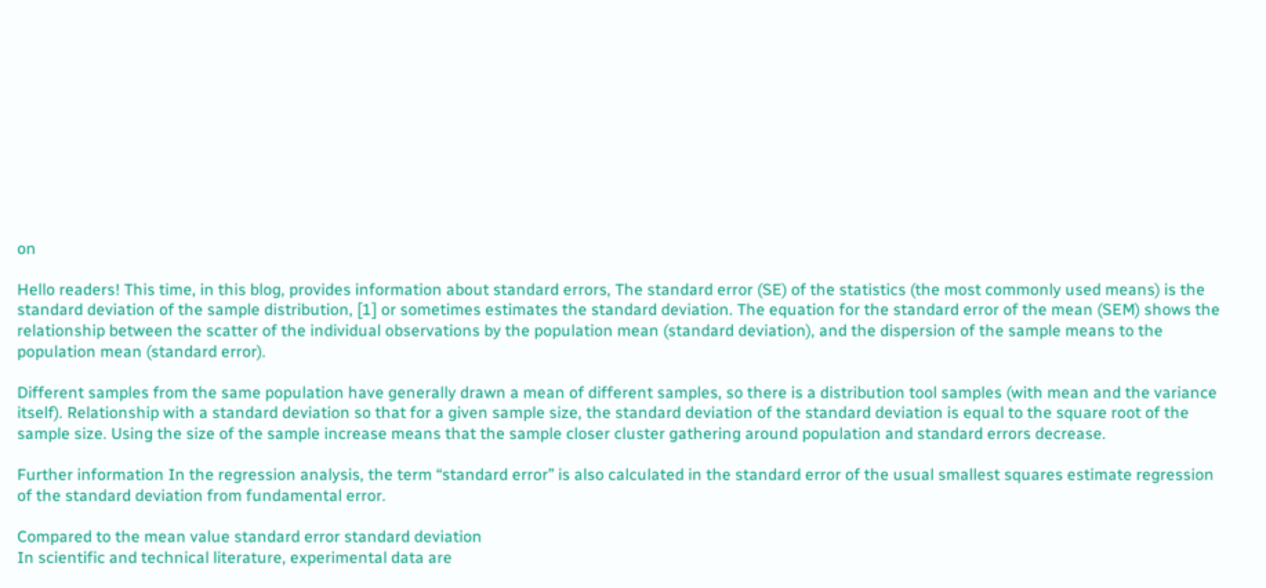on

Hello readers! This time, in this blog, provides information about standard errors, The standard error (SE) of the statistics (the most commonly used means) is the standard deviation of the sample distribution, [1] or sometimes estimates the standard deviation. The equation for the standard error of the mean (SEM) shows the relationship between the scatter of the individual observations by the population mean (standard deviation), and the dispersion of the sample means to the population mean (standard error).

Different samples from the same population have generally drawn a mean of different samples, so there is a distribution tool samples (with mean and the variance itself). Relationship with a standard deviation so that for a given sample size, the standard deviation of the standard deviation is equal to the square root of the sample size. Using the size of the sample increase means that the sample closer cluster gathering around population and standard errors decrease.

Further information In the regression analysis, the term “standard error” is also calculated in the standard error of the usual smallest squares estimate regression of the standard deviation from fundamental error.

Compared to the mean value standard error standard deviation
In scientific and technical literature, experimental data are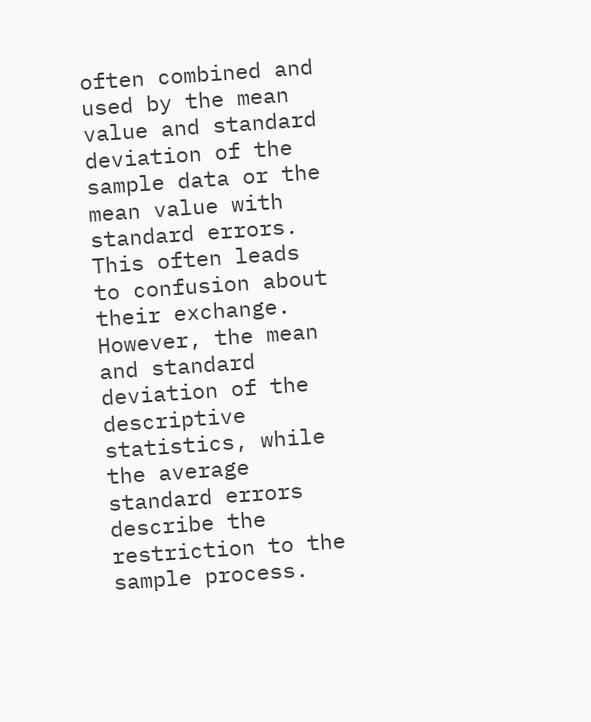often combined and used by the mean value and standard deviation of the sample data or the mean value with standard errors. This often leads to confusion about their exchange. However, the mean and standard deviation of the descriptive statistics, while the average standard errors describe the restriction to the sample process.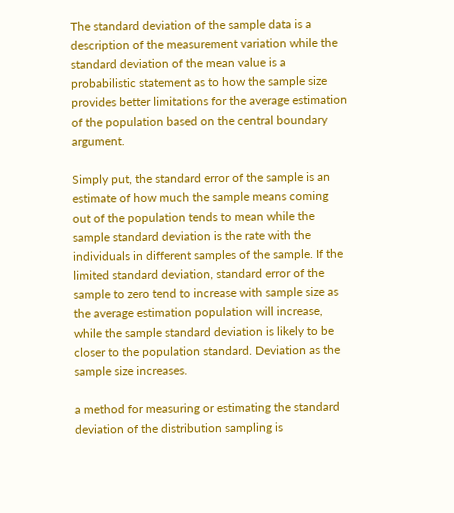The standard deviation of the sample data is a description of the measurement variation while the standard deviation of the mean value is a probabilistic statement as to how the sample size provides better limitations for the average estimation of the population based on the central boundary argument.

Simply put, the standard error of the sample is an estimate of how much the sample means coming out of the population tends to mean while the sample standard deviation is the rate with the individuals in different samples of the sample. If the limited standard deviation, standard error of the sample to zero tend to increase with sample size as the average estimation population will increase, while the sample standard deviation is likely to be closer to the population standard. Deviation as the sample size increases.

a method for measuring or estimating the standard deviation of the distribution sampling is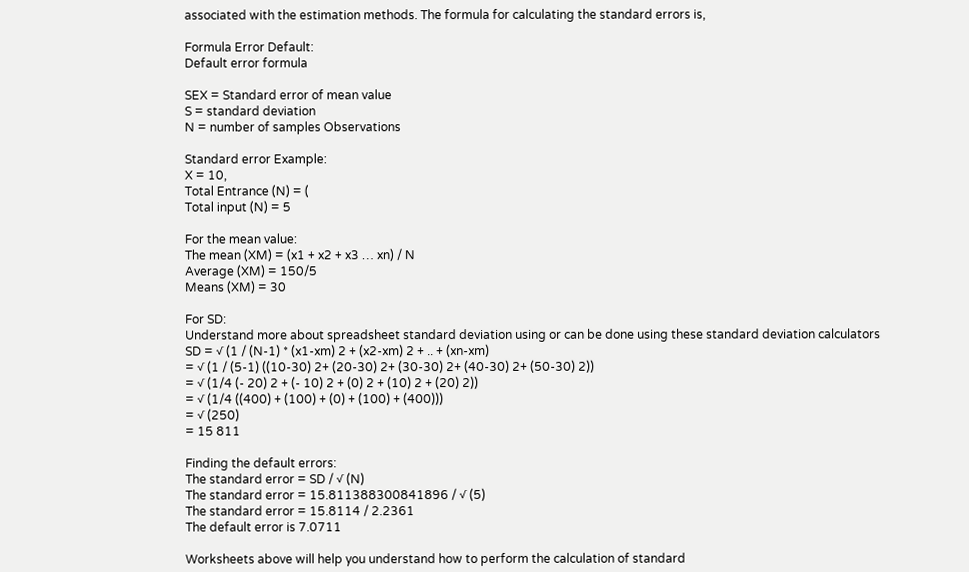associated with the estimation methods. The formula for calculating the standard errors is,

Formula Error Default:
Default error formula

SEX = Standard error of mean value
S = standard deviation
N = number of samples Observations

Standard error Example:
X = 10,
Total Entrance (N) = (
Total input (N) = 5

For the mean value:
The mean (XM) = (x1 + x2 + x3 … xn) / N
Average (XM) = 150/5
Means (XM) = 30

For SD:
Understand more about spreadsheet standard deviation using or can be done using these standard deviation calculators
SD = √ (1 / (N-1) * (x1-xm) 2 + (x2-xm) 2 + .. + (xn-xm)
= √ (1 / (5-1) ((10-30) 2+ (20-30) 2+ (30-30) 2+ (40-30) 2+ (50-30) 2))
= √ (1/4 (- 20) 2 + (- 10) 2 + (0) 2 + (10) 2 + (20) 2))
= √ (1/4 ((400) + (100) + (0) + (100) + (400)))
= √ (250)
= 15 811

Finding the default errors:
The standard error = SD / √ (N)
The standard error = 15.811388300841896 / √ (5)
The standard error = 15.8114 / 2.2361
The default error is 7.0711

Worksheets above will help you understand how to perform the calculation of standard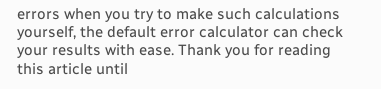errors when you try to make such calculations yourself, the default error calculator can check your results with ease. Thank you for reading this article until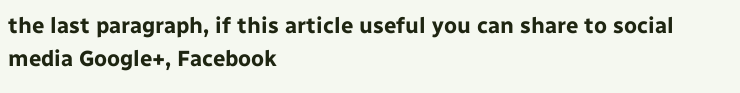the last paragraph, if this article useful you can share to social media Google+, Facebook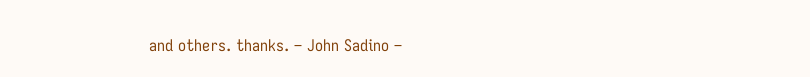and others. thanks. – John Sadino –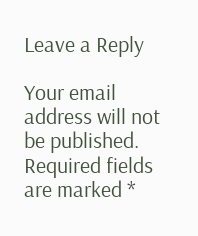Leave a Reply

Your email address will not be published. Required fields are marked *